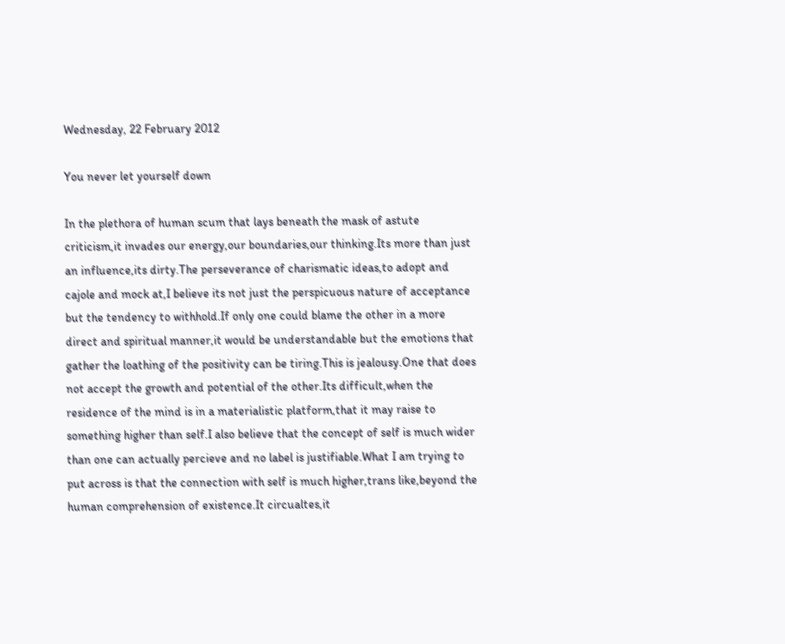Wednesday, 22 February 2012

You never let yourself down

In the plethora of human scum that lays beneath the mask of astute criticism,it invades our energy,our boundaries,our thinking.Its more than just an influence,its dirty.The perseverance of charismatic ideas,to adopt and cajole and mock at,I believe its not just the perspicuous nature of acceptance but the tendency to withhold.If only one could blame the other in a more direct and spiritual manner,it would be understandable but the emotions that gather the loathing of the positivity can be tiring.This is jealousy.One that does not accept the growth and potential of the other.Its difficult,when the residence of the mind is in a materialistic platform,that it may raise to something higher than self.I also believe that the concept of self is much wider than one can actually percieve and no label is justifiable.What I am trying to put across is that the connection with self is much higher,trans like,beyond the human comprehension of existence.It circualtes,it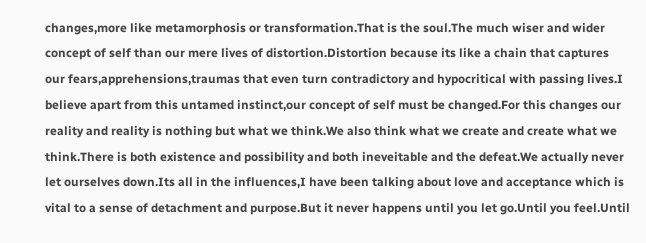changes,more like metamorphosis or transformation.That is the soul.The much wiser and wider concept of self than our mere lives of distortion.Distortion because its like a chain that captures our fears,apprehensions,traumas that even turn contradictory and hypocritical with passing lives.I believe apart from this untamed instinct,our concept of self must be changed.For this changes our reality and reality is nothing but what we think.We also think what we create and create what we think.There is both existence and possibility and both ineveitable and the defeat.We actually never let ourselves down.Its all in the influences,I have been talking about love and acceptance which is vital to a sense of detachment and purpose.But it never happens until you let go.Until you feel.Until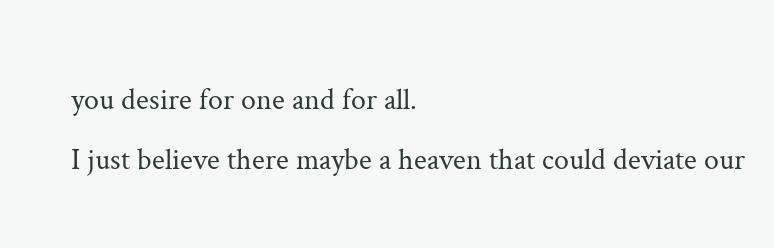you desire for one and for all.
I just believe there maybe a heaven that could deviate our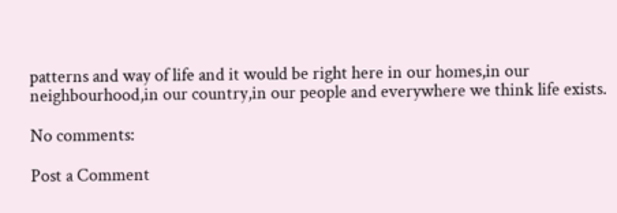patterns and way of life and it would be right here in our homes,in our neighbourhood,in our country,in our people and everywhere we think life exists.

No comments:

Post a Comment